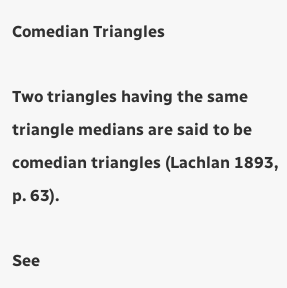Comedian Triangles

Two triangles having the same triangle medians are said to be comedian triangles (Lachlan 1893, p. 63).

See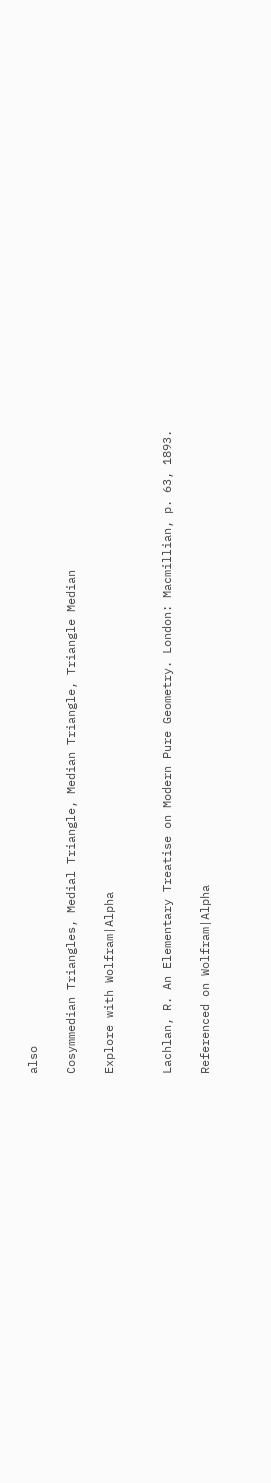also

Cosymmedian Triangles, Medial Triangle, Median Triangle, Triangle Median

Explore with Wolfram|Alpha


Lachlan, R. An Elementary Treatise on Modern Pure Geometry. London: Macmillian, p. 63, 1893.

Referenced on Wolfram|Alpha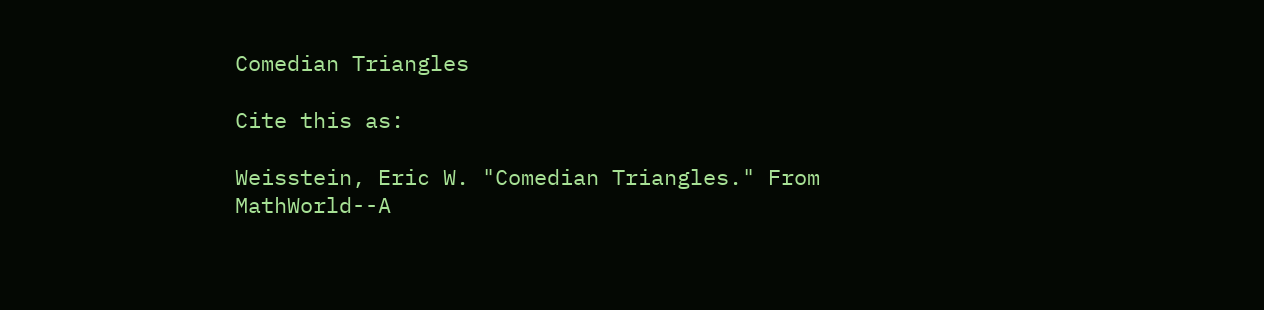Comedian Triangles

Cite this as:

Weisstein, Eric W. "Comedian Triangles." From MathWorld--A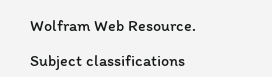Wolfram Web Resource.

Subject classifications